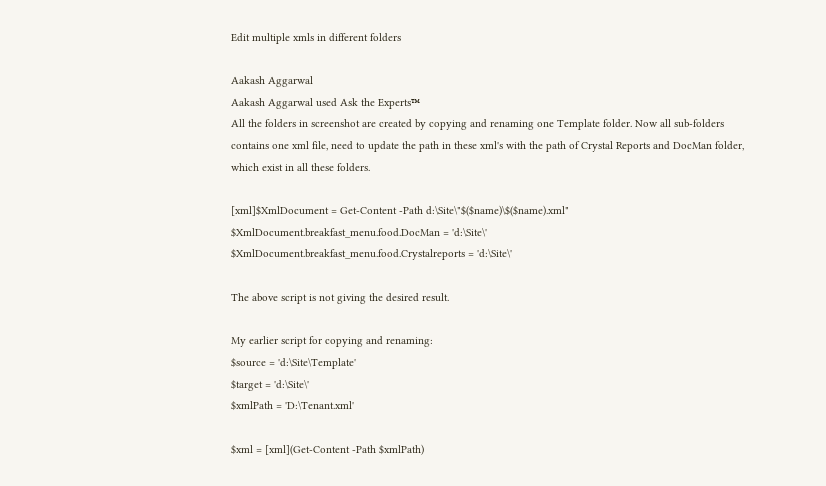Edit multiple xmls in different folders

Aakash Aggarwal
Aakash Aggarwal used Ask the Experts™
All the folders in screenshot are created by copying and renaming one Template folder. Now all sub-folders contains one xml file, need to update the path in these xml's with the path of Crystal Reports and DocMan folder, which exist in all these folders.

[xml]$XmlDocument = Get-Content -Path d:\Site\"$($name)\$($name).xml"
$XmlDocument.breakfast_menu.food.DocMan = 'd:\Site\'
$XmlDocument.breakfast_menu.food.Crystalreports = 'd:\Site\'

The above script is not giving the desired result.

My earlier script for copying and renaming:
$source = 'd:\Site\Template'
$target = 'd:\Site\'
$xmlPath = 'D:\Tenant.xml'

$xml = [xml](Get-Content -Path $xmlPath)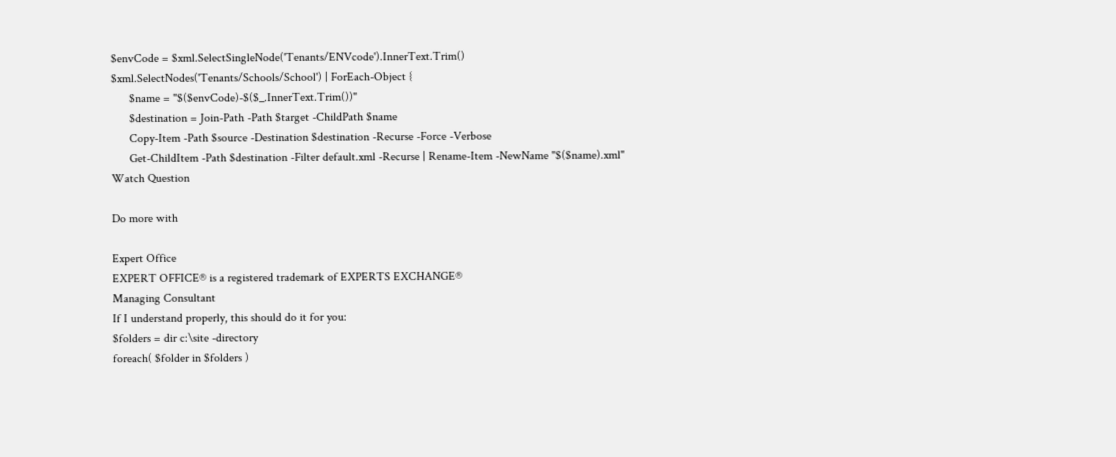$envCode = $xml.SelectSingleNode('Tenants/ENVcode').InnerText.Trim()
$xml.SelectNodes('Tenants/Schools/School') | ForEach-Object {
      $name = "$($envCode)-$($_.InnerText.Trim())"
      $destination = Join-Path -Path $target -ChildPath $name
      Copy-Item -Path $source -Destination $destination -Recurse -Force -Verbose
      Get-ChildItem -Path $destination -Filter default.xml -Recurse | Rename-Item -NewName "$($name).xml"
Watch Question

Do more with

Expert Office
EXPERT OFFICE® is a registered trademark of EXPERTS EXCHANGE®
Managing Consultant
If I understand properly, this should do it for you:
$folders = dir c:\site -directory
foreach( $folder in $folders )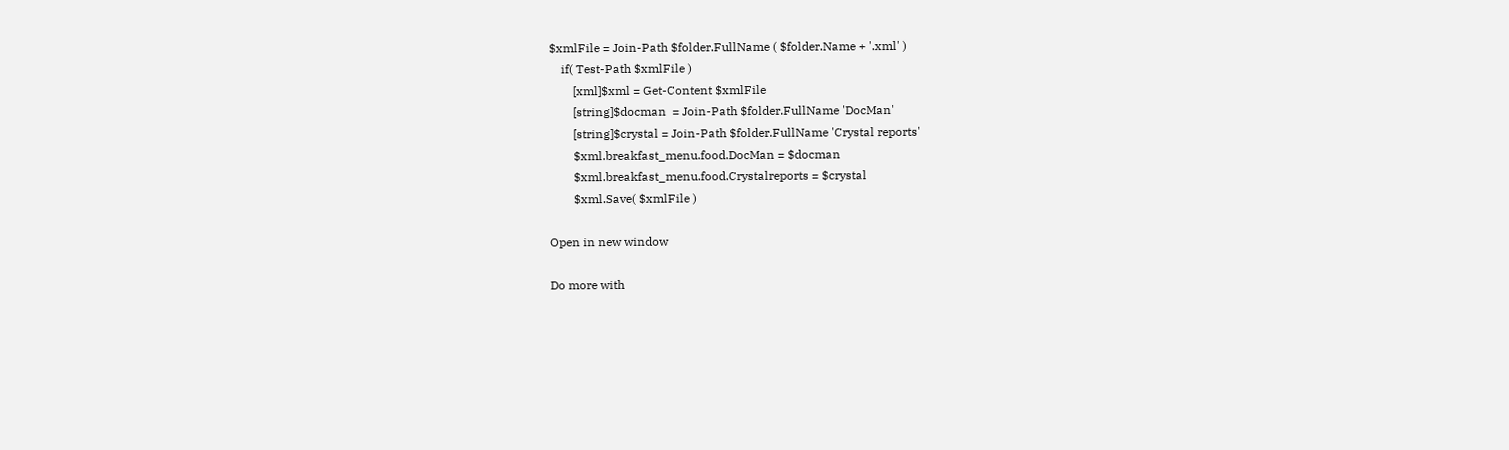$xmlFile = Join-Path $folder.FullName ( $folder.Name + '.xml' )
    if( Test-Path $xmlFile )
        [xml]$xml = Get-Content $xmlFile
        [string]$docman  = Join-Path $folder.FullName 'DocMan'
        [string]$crystal = Join-Path $folder.FullName 'Crystal reports'
        $xml.breakfast_menu.food.DocMan = $docman
        $xml.breakfast_menu.food.Crystalreports = $crystal
        $xml.Save( $xmlFile )

Open in new window

Do more with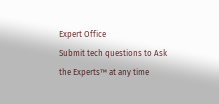Expert Office
Submit tech questions to Ask the Experts™ at any time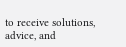to receive solutions, advice, and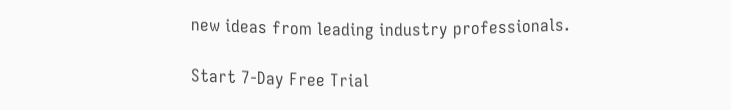new ideas from leading industry professionals.

Start 7-Day Free Trial